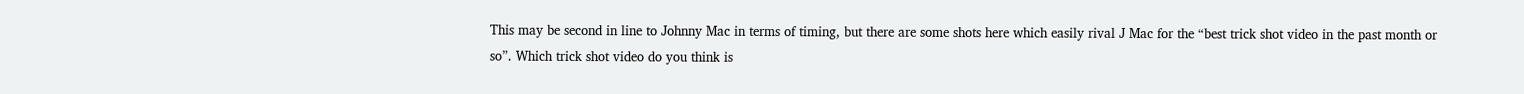This may be second in line to Johnny Mac in terms of timing, but there are some shots here which easily rival J Mac for the “best trick shot video in the past month or so”. Which trick shot video do you think is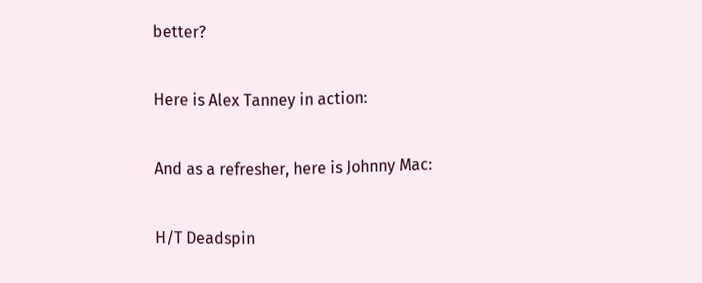better?

Here is Alex Tanney in action:

And as a refresher, here is Johnny Mac:

H/T Deadspin